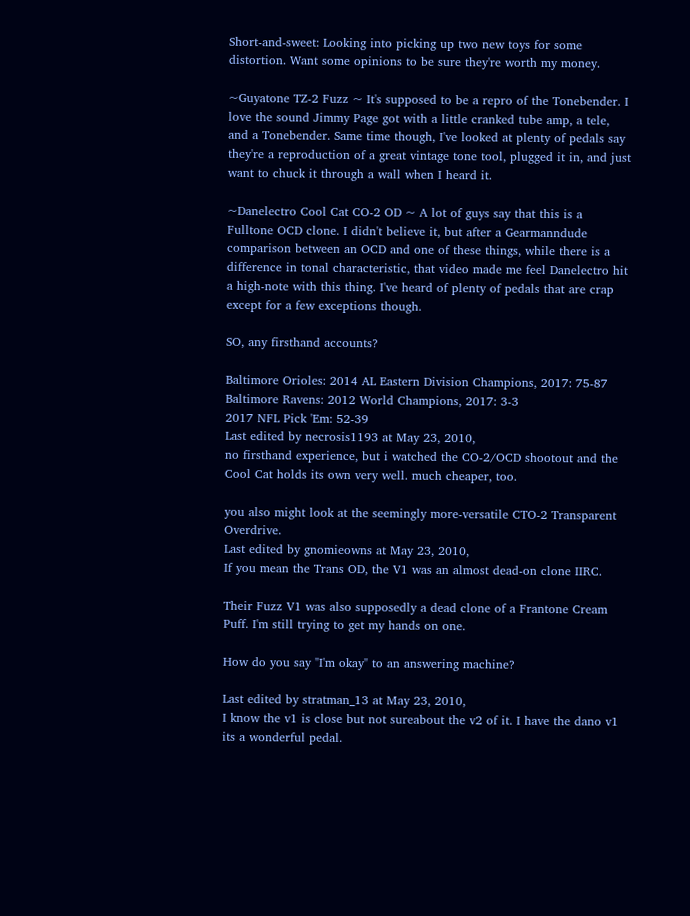Short-and-sweet: Looking into picking up two new toys for some distortion. Want some opinions to be sure they're worth my money.

~Guyatone TZ-2 Fuzz ~ It's supposed to be a repro of the Tonebender. I love the sound Jimmy Page got with a little cranked tube amp, a tele, and a Tonebender. Same time though, I've looked at plenty of pedals say they're a reproduction of a great vintage tone tool, plugged it in, and just want to chuck it through a wall when I heard it.

~Danelectro Cool Cat CO-2 OD ~ A lot of guys say that this is a Fulltone OCD clone. I didn't believe it, but after a Gearmanndude comparison between an OCD and one of these things, while there is a difference in tonal characteristic, that video made me feel Danelectro hit a high-note with this thing. I've heard of plenty of pedals that are crap except for a few exceptions though.

SO, any firsthand accounts?

Baltimore Orioles: 2014 AL Eastern Division Champions, 2017: 75-87
Baltimore Ravens: 2012 World Champions, 2017: 3-3
2017 NFL Pick 'Em: 52-39
Last edited by necrosis1193 at May 23, 2010,
no firsthand experience, but i watched the CO-2/OCD shootout and the Cool Cat holds its own very well. much cheaper, too.

you also might look at the seemingly more-versatile CTO-2 Transparent Overdrive.
Last edited by gnomieowns at May 23, 2010,
If you mean the Trans OD, the V1 was an almost dead-on clone IIRC.

Their Fuzz V1 was also supposedly a dead clone of a Frantone Cream Puff. I'm still trying to get my hands on one.

How do you say "I'm okay" to an answering machine?

Last edited by stratman_13 at May 23, 2010,
I know the v1 is close but not sureabout the v2 of it. I have the dano v1 its a wonderful pedal.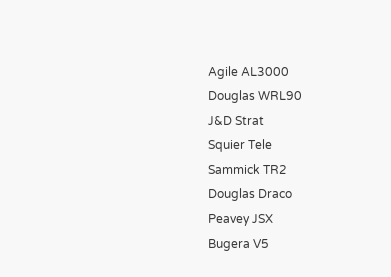Agile AL3000
Douglas WRL90
J&D Strat
Squier Tele
Sammick TR2
Douglas Draco
Peavey JSX
Bugera V5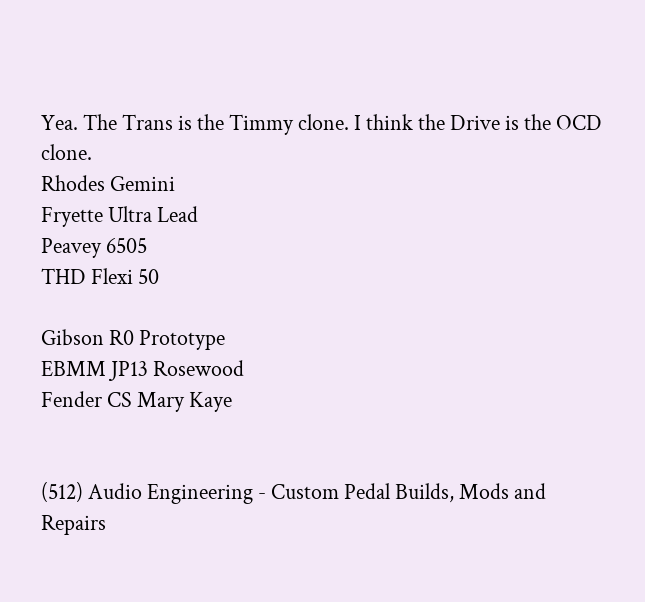Yea. The Trans is the Timmy clone. I think the Drive is the OCD clone.
Rhodes Gemini
Fryette Ultra Lead
Peavey 6505
THD Flexi 50

Gibson R0 Prototype
EBMM JP13 Rosewood
Fender CS Mary Kaye


(512) Audio Engineering - Custom Pedal Builds, Mods and Repairs